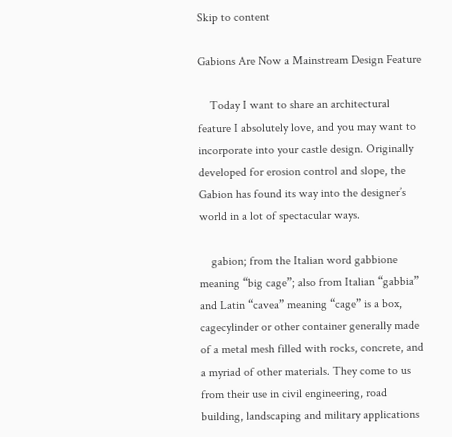Skip to content

Gabions Are Now a Mainstream Design Feature

    Today I want to share an architectural feature I absolutely love, and you may want to incorporate into your castle design. Originally developed for erosion control and slope, the Gabion has found its way into the designer’s world in a lot of spectacular ways.

    gabion; from the Italian word gabbione meaning “big cage”; also from Italian “gabbia” and Latin “cavea” meaning “cage” is a box, cagecylinder or other container generally made of a metal mesh filled with rocks, concrete, and a myriad of other materials. They come to us from their use in civil engineering, road building, landscaping and military applications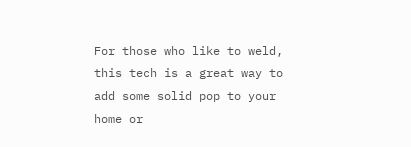For those who like to weld, this tech is a great way to add some solid pop to your home or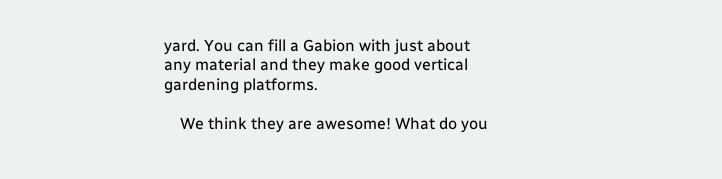yard. You can fill a Gabion with just about any material and they make good vertical gardening platforms.

    We think they are awesome! What do you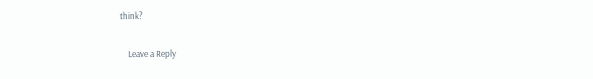think?

    Leave a Reply